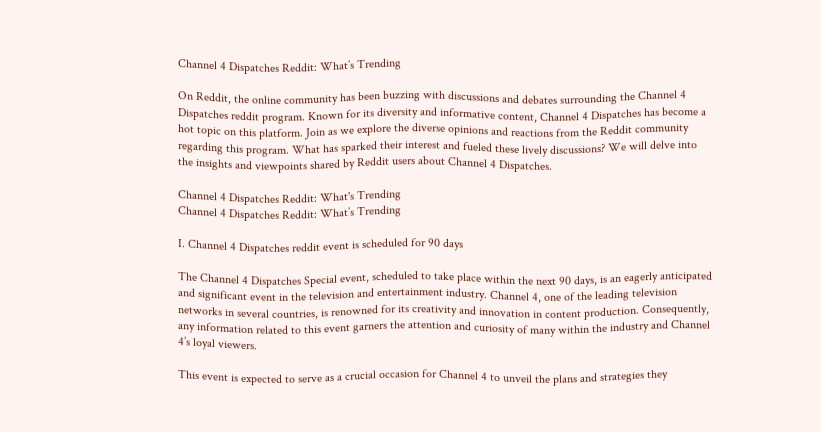Channel 4 Dispatches Reddit: What’s Trending

On Reddit, the online community has been buzzing with discussions and debates surrounding the Channel 4 Dispatches reddit program. Known for its diversity and informative content, Channel 4 Dispatches has become a hot topic on this platform. Join as we explore the diverse opinions and reactions from the Reddit community regarding this program. What has sparked their interest and fueled these lively discussions? We will delve into the insights and viewpoints shared by Reddit users about Channel 4 Dispatches.

Channel 4 Dispatches Reddit: What's Trending
Channel 4 Dispatches Reddit: What’s Trending

I. Channel 4 Dispatches reddit event is scheduled for 90 days

The Channel 4 Dispatches Special event, scheduled to take place within the next 90 days, is an eagerly anticipated and significant event in the television and entertainment industry. Channel 4, one of the leading television networks in several countries, is renowned for its creativity and innovation in content production. Consequently, any information related to this event garners the attention and curiosity of many within the industry and Channel 4’s loyal viewers.

This event is expected to serve as a crucial occasion for Channel 4 to unveil the plans and strategies they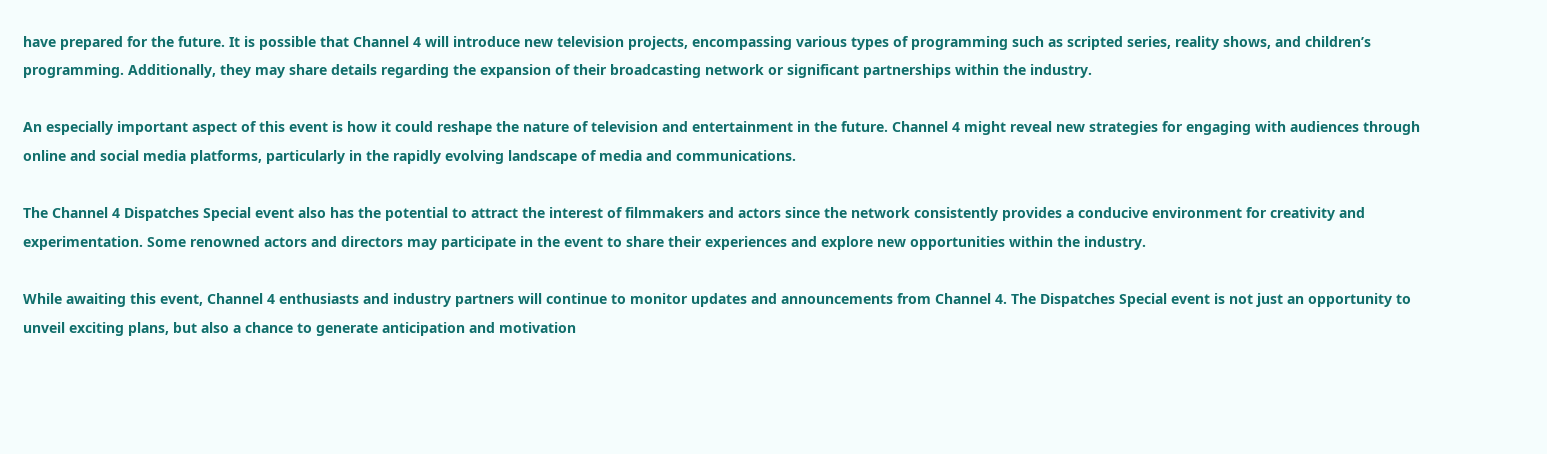have prepared for the future. It is possible that Channel 4 will introduce new television projects, encompassing various types of programming such as scripted series, reality shows, and children’s programming. Additionally, they may share details regarding the expansion of their broadcasting network or significant partnerships within the industry.

An especially important aspect of this event is how it could reshape the nature of television and entertainment in the future. Channel 4 might reveal new strategies for engaging with audiences through online and social media platforms, particularly in the rapidly evolving landscape of media and communications.

The Channel 4 Dispatches Special event also has the potential to attract the interest of filmmakers and actors since the network consistently provides a conducive environment for creativity and experimentation. Some renowned actors and directors may participate in the event to share their experiences and explore new opportunities within the industry.

While awaiting this event, Channel 4 enthusiasts and industry partners will continue to monitor updates and announcements from Channel 4. The Dispatches Special event is not just an opportunity to unveil exciting plans, but also a chance to generate anticipation and motivation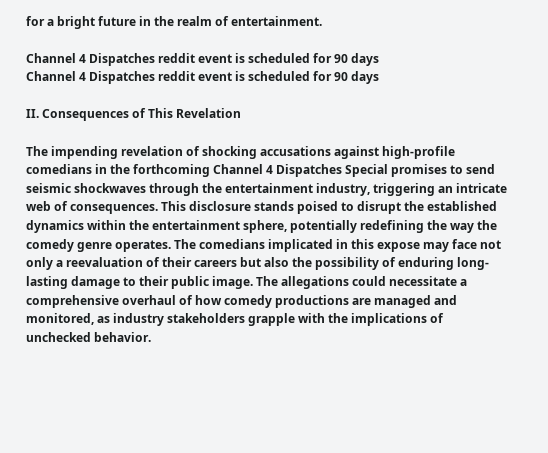for a bright future in the realm of entertainment.

Channel 4 Dispatches reddit event is scheduled for 90 days
Channel 4 Dispatches reddit event is scheduled for 90 days

II. Consequences of This Revelation

The impending revelation of shocking accusations against high-profile comedians in the forthcoming Channel 4 Dispatches Special promises to send seismic shockwaves through the entertainment industry, triggering an intricate web of consequences. This disclosure stands poised to disrupt the established dynamics within the entertainment sphere, potentially redefining the way the comedy genre operates. The comedians implicated in this expose may face not only a reevaluation of their careers but also the possibility of enduring long-lasting damage to their public image. The allegations could necessitate a comprehensive overhaul of how comedy productions are managed and monitored, as industry stakeholders grapple with the implications of unchecked behavior.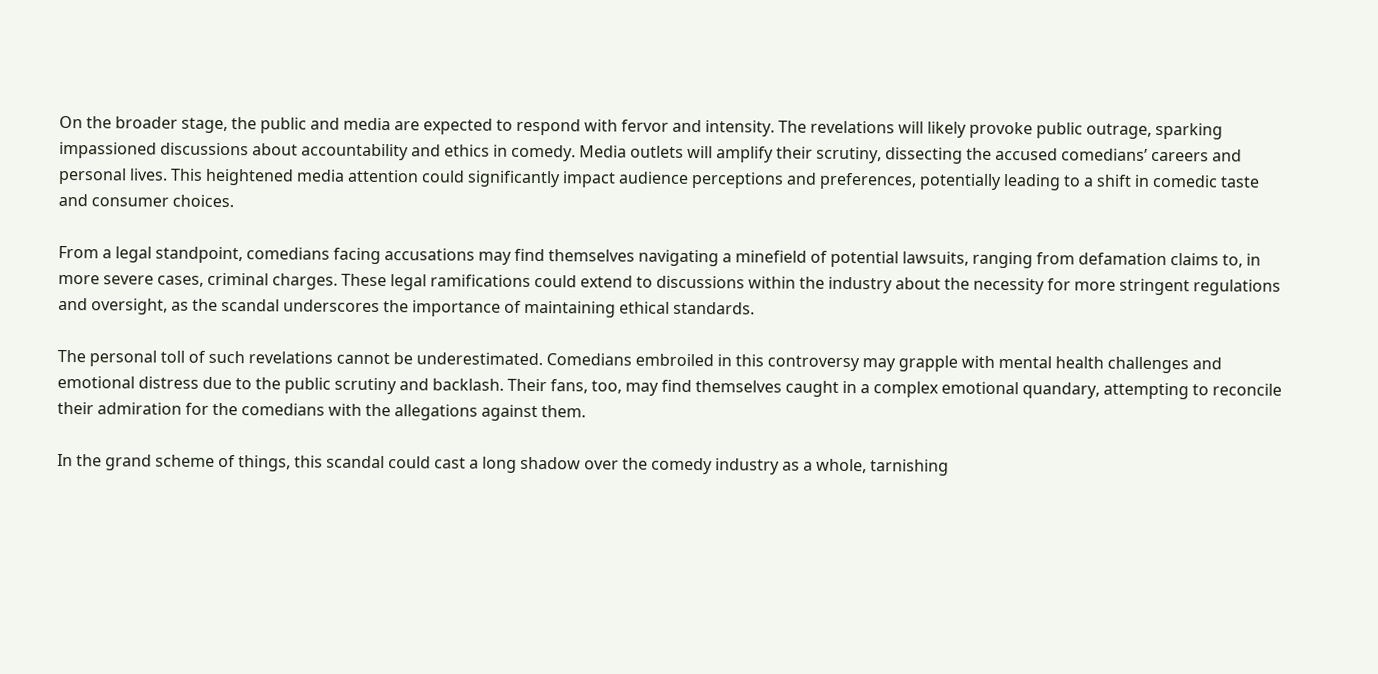On the broader stage, the public and media are expected to respond with fervor and intensity. The revelations will likely provoke public outrage, sparking impassioned discussions about accountability and ethics in comedy. Media outlets will amplify their scrutiny, dissecting the accused comedians’ careers and personal lives. This heightened media attention could significantly impact audience perceptions and preferences, potentially leading to a shift in comedic taste and consumer choices.

From a legal standpoint, comedians facing accusations may find themselves navigating a minefield of potential lawsuits, ranging from defamation claims to, in more severe cases, criminal charges. These legal ramifications could extend to discussions within the industry about the necessity for more stringent regulations and oversight, as the scandal underscores the importance of maintaining ethical standards.

The personal toll of such revelations cannot be underestimated. Comedians embroiled in this controversy may grapple with mental health challenges and emotional distress due to the public scrutiny and backlash. Their fans, too, may find themselves caught in a complex emotional quandary, attempting to reconcile their admiration for the comedians with the allegations against them.

In the grand scheme of things, this scandal could cast a long shadow over the comedy industry as a whole, tarnishing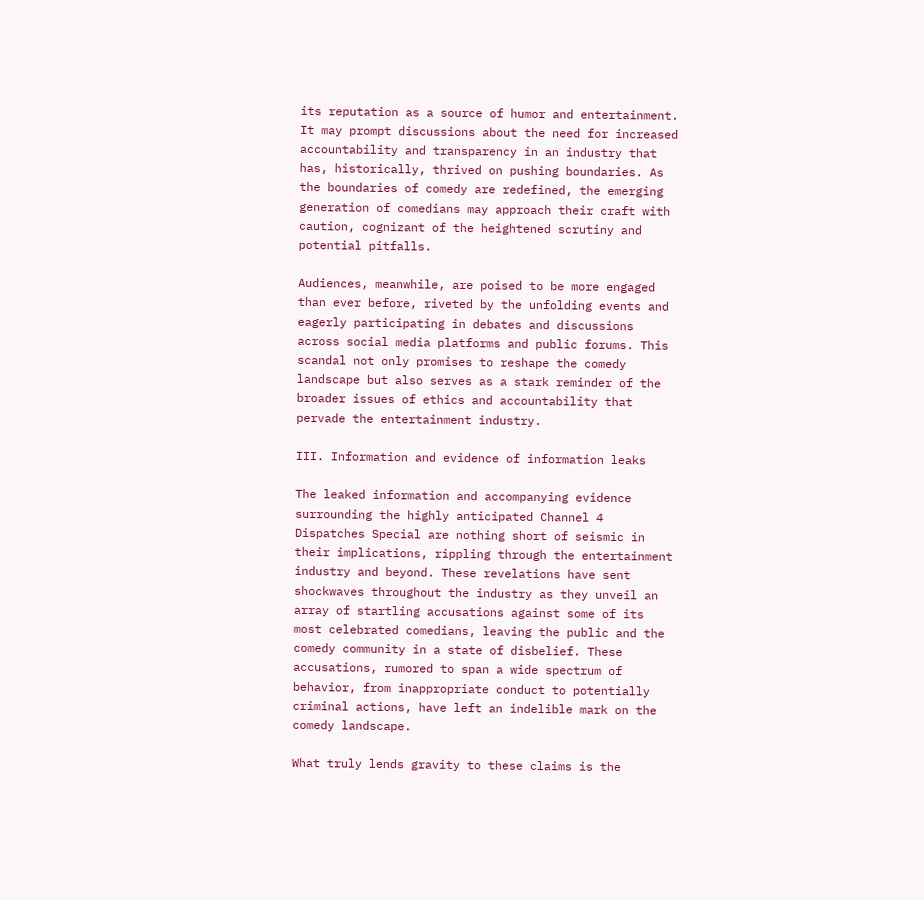its reputation as a source of humor and entertainment. It may prompt discussions about the need for increased accountability and transparency in an industry that has, historically, thrived on pushing boundaries. As the boundaries of comedy are redefined, the emerging generation of comedians may approach their craft with caution, cognizant of the heightened scrutiny and potential pitfalls.

Audiences, meanwhile, are poised to be more engaged than ever before, riveted by the unfolding events and eagerly participating in debates and discussions across social media platforms and public forums. This scandal not only promises to reshape the comedy landscape but also serves as a stark reminder of the broader issues of ethics and accountability that pervade the entertainment industry.

III. Information and evidence of information leaks

The leaked information and accompanying evidence surrounding the highly anticipated Channel 4 Dispatches Special are nothing short of seismic in their implications, rippling through the entertainment industry and beyond. These revelations have sent shockwaves throughout the industry as they unveil an array of startling accusations against some of its most celebrated comedians, leaving the public and the comedy community in a state of disbelief. These accusations, rumored to span a wide spectrum of behavior, from inappropriate conduct to potentially criminal actions, have left an indelible mark on the comedy landscape.

What truly lends gravity to these claims is the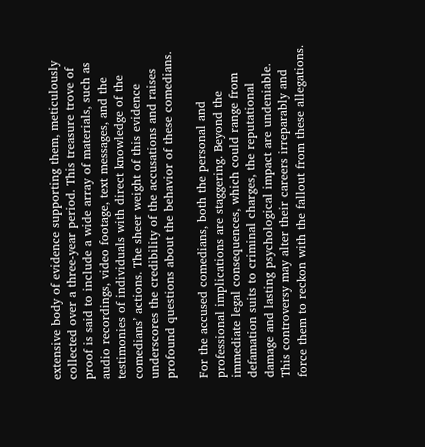extensive body of evidence supporting them, meticulously collected over a three-year period. This treasure trove of proof is said to include a wide array of materials, such as audio recordings, video footage, text messages, and the testimonies of individuals with direct knowledge of the comedians’ actions. The sheer weight of this evidence underscores the credibility of the accusations and raises profound questions about the behavior of these comedians.

For the accused comedians, both the personal and professional implications are staggering. Beyond the immediate legal consequences, which could range from defamation suits to criminal charges, the reputational damage and lasting psychological impact are undeniable. This controversy may alter their careers irreparably and force them to reckon with the fallout from these allegations.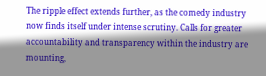The ripple effect extends further, as the comedy industry now finds itself under intense scrutiny. Calls for greater accountability and transparency within the industry are mounting,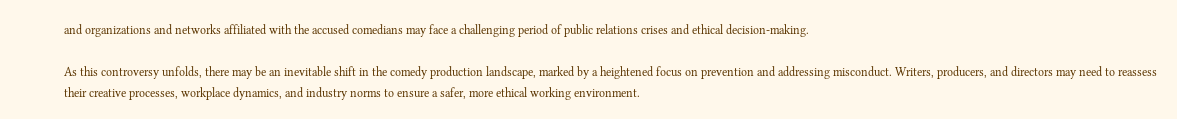and organizations and networks affiliated with the accused comedians may face a challenging period of public relations crises and ethical decision-making.

As this controversy unfolds, there may be an inevitable shift in the comedy production landscape, marked by a heightened focus on prevention and addressing misconduct. Writers, producers, and directors may need to reassess their creative processes, workplace dynamics, and industry norms to ensure a safer, more ethical working environment.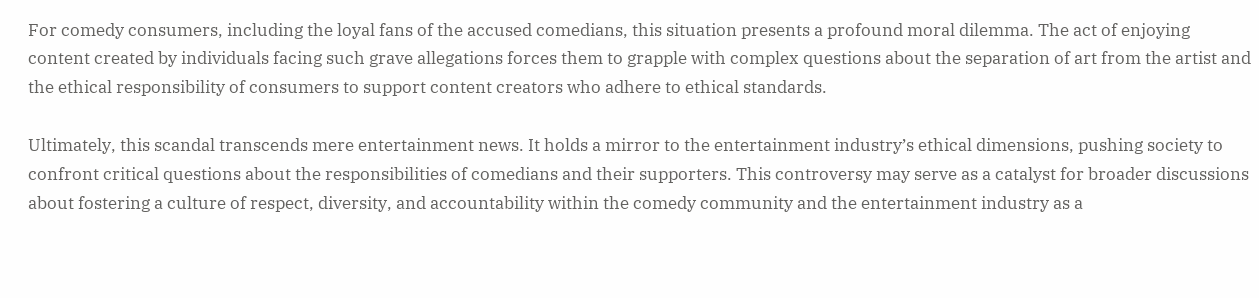For comedy consumers, including the loyal fans of the accused comedians, this situation presents a profound moral dilemma. The act of enjoying content created by individuals facing such grave allegations forces them to grapple with complex questions about the separation of art from the artist and the ethical responsibility of consumers to support content creators who adhere to ethical standards.

Ultimately, this scandal transcends mere entertainment news. It holds a mirror to the entertainment industry’s ethical dimensions, pushing society to confront critical questions about the responsibilities of comedians and their supporters. This controversy may serve as a catalyst for broader discussions about fostering a culture of respect, diversity, and accountability within the comedy community and the entertainment industry as a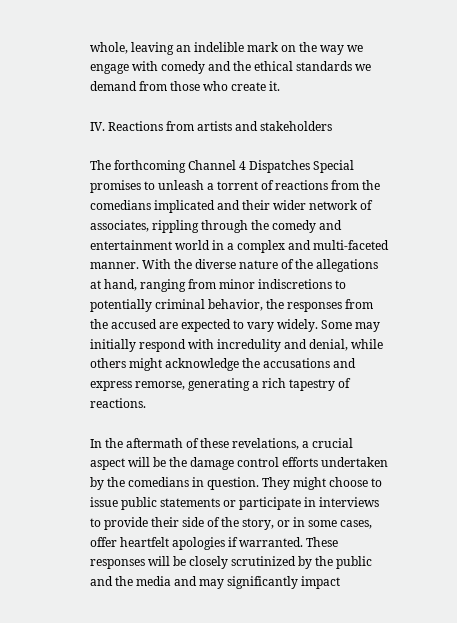whole, leaving an indelible mark on the way we engage with comedy and the ethical standards we demand from those who create it.

IV. Reactions from artists and stakeholders

The forthcoming Channel 4 Dispatches Special promises to unleash a torrent of reactions from the comedians implicated and their wider network of associates, rippling through the comedy and entertainment world in a complex and multi-faceted manner. With the diverse nature of the allegations at hand, ranging from minor indiscretions to potentially criminal behavior, the responses from the accused are expected to vary widely. Some may initially respond with incredulity and denial, while others might acknowledge the accusations and express remorse, generating a rich tapestry of reactions.

In the aftermath of these revelations, a crucial aspect will be the damage control efforts undertaken by the comedians in question. They might choose to issue public statements or participate in interviews to provide their side of the story, or in some cases, offer heartfelt apologies if warranted. These responses will be closely scrutinized by the public and the media and may significantly impact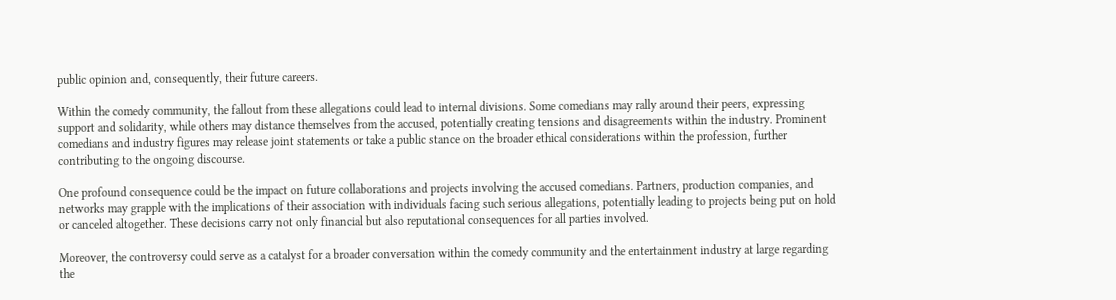public opinion and, consequently, their future careers.

Within the comedy community, the fallout from these allegations could lead to internal divisions. Some comedians may rally around their peers, expressing support and solidarity, while others may distance themselves from the accused, potentially creating tensions and disagreements within the industry. Prominent comedians and industry figures may release joint statements or take a public stance on the broader ethical considerations within the profession, further contributing to the ongoing discourse.

One profound consequence could be the impact on future collaborations and projects involving the accused comedians. Partners, production companies, and networks may grapple with the implications of their association with individuals facing such serious allegations, potentially leading to projects being put on hold or canceled altogether. These decisions carry not only financial but also reputational consequences for all parties involved.

Moreover, the controversy could serve as a catalyst for a broader conversation within the comedy community and the entertainment industry at large regarding the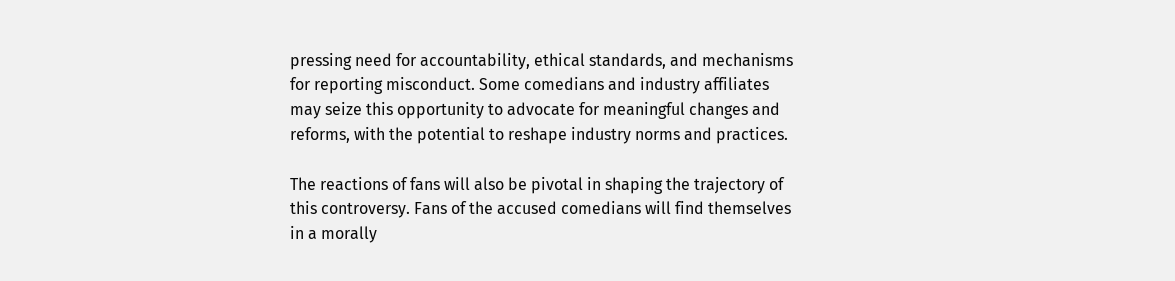pressing need for accountability, ethical standards, and mechanisms for reporting misconduct. Some comedians and industry affiliates may seize this opportunity to advocate for meaningful changes and reforms, with the potential to reshape industry norms and practices.

The reactions of fans will also be pivotal in shaping the trajectory of this controversy. Fans of the accused comedians will find themselves in a morally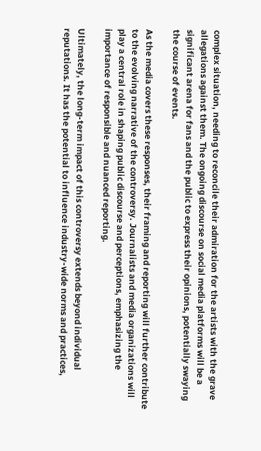complex situation, needing to reconcile their admiration for the artists with the grave allegations against them. The ongoing discourse on social media platforms will be a significant arena for fans and the public to express their opinions, potentially swaying the course of events.

As the media covers these responses, their framing and reporting will further contribute to the evolving narrative of the controversy. Journalists and media organizations will play a central role in shaping public discourse and perceptions, emphasizing the importance of responsible and nuanced reporting.

Ultimately, the long-term impact of this controversy extends beyond individual reputations. It has the potential to influence industry-wide norms and practices,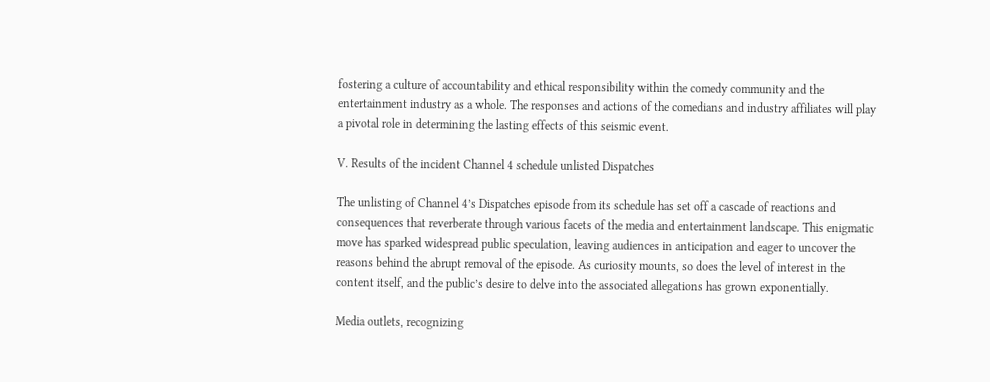fostering a culture of accountability and ethical responsibility within the comedy community and the entertainment industry as a whole. The responses and actions of the comedians and industry affiliates will play a pivotal role in determining the lasting effects of this seismic event.

V. Results of the incident Channel 4 schedule unlisted Dispatches

The unlisting of Channel 4’s Dispatches episode from its schedule has set off a cascade of reactions and consequences that reverberate through various facets of the media and entertainment landscape. This enigmatic move has sparked widespread public speculation, leaving audiences in anticipation and eager to uncover the reasons behind the abrupt removal of the episode. As curiosity mounts, so does the level of interest in the content itself, and the public’s desire to delve into the associated allegations has grown exponentially.

Media outlets, recognizing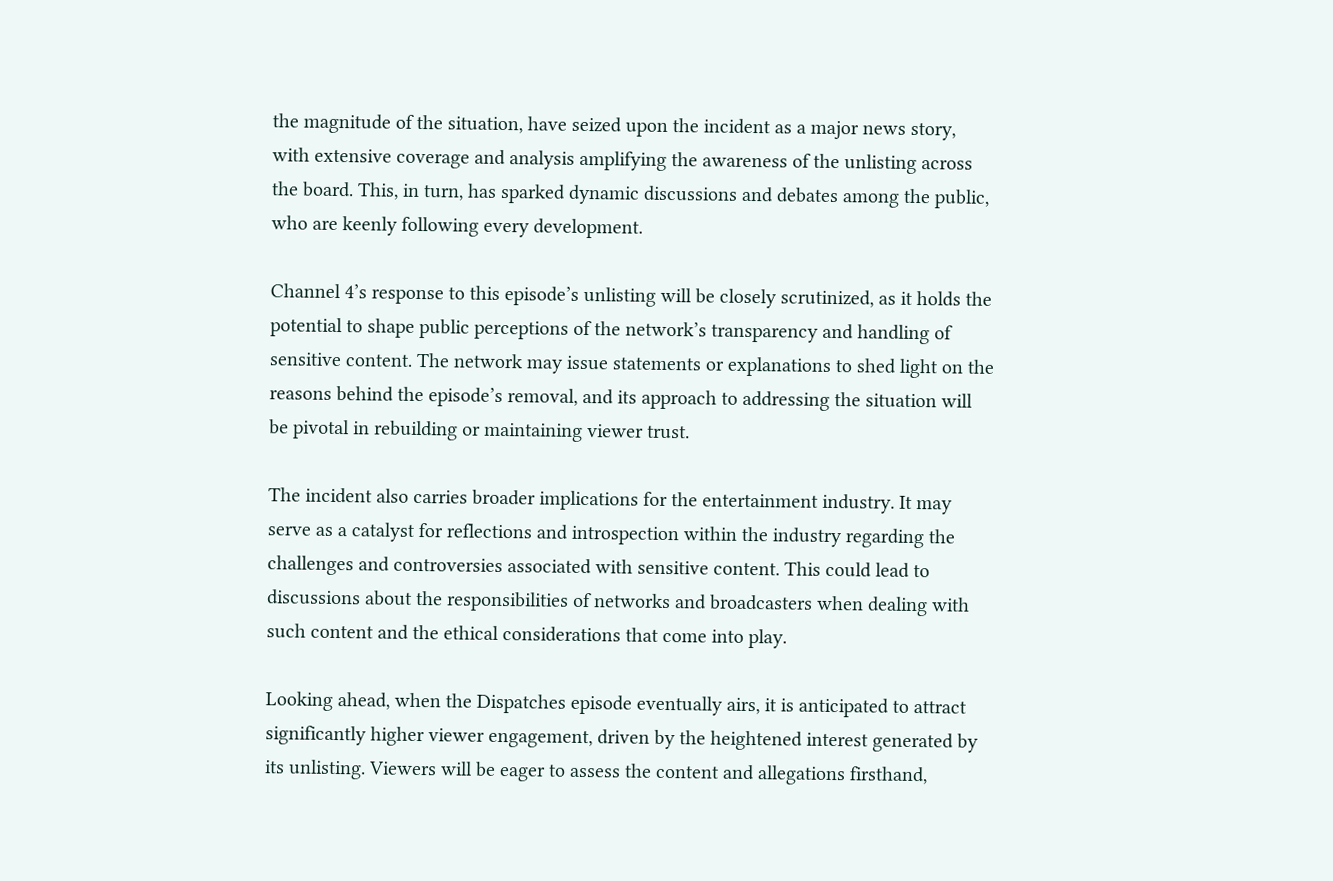the magnitude of the situation, have seized upon the incident as a major news story, with extensive coverage and analysis amplifying the awareness of the unlisting across the board. This, in turn, has sparked dynamic discussions and debates among the public, who are keenly following every development.

Channel 4’s response to this episode’s unlisting will be closely scrutinized, as it holds the potential to shape public perceptions of the network’s transparency and handling of sensitive content. The network may issue statements or explanations to shed light on the reasons behind the episode’s removal, and its approach to addressing the situation will be pivotal in rebuilding or maintaining viewer trust.

The incident also carries broader implications for the entertainment industry. It may serve as a catalyst for reflections and introspection within the industry regarding the challenges and controversies associated with sensitive content. This could lead to discussions about the responsibilities of networks and broadcasters when dealing with such content and the ethical considerations that come into play.

Looking ahead, when the Dispatches episode eventually airs, it is anticipated to attract significantly higher viewer engagement, driven by the heightened interest generated by its unlisting. Viewers will be eager to assess the content and allegations firsthand,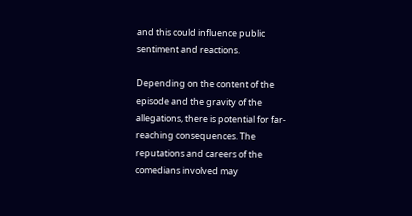and this could influence public sentiment and reactions.

Depending on the content of the episode and the gravity of the allegations, there is potential for far-reaching consequences. The reputations and careers of the comedians involved may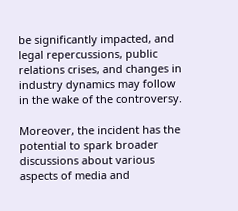be significantly impacted, and legal repercussions, public relations crises, and changes in industry dynamics may follow in the wake of the controversy.

Moreover, the incident has the potential to spark broader discussions about various aspects of media and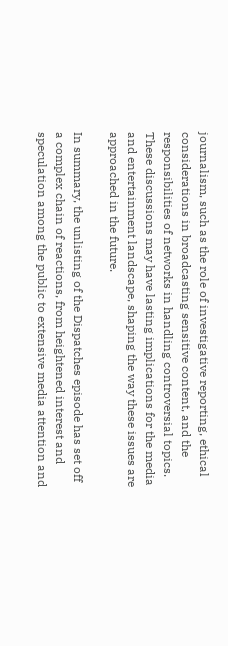journalism, such as the role of investigative reporting, ethical considerations in broadcasting sensitive content, and the responsibilities of networks in handling controversial topics. These discussions may have lasting implications for the media and entertainment landscape, shaping the way these issues are approached in the future.

In summary, the unlisting of the Dispatches episode has set off a complex chain of reactions, from heightened interest and speculation among the public to extensive media attention and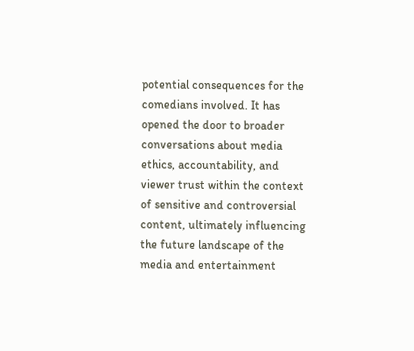potential consequences for the comedians involved. It has opened the door to broader conversations about media ethics, accountability, and viewer trust within the context of sensitive and controversial content, ultimately influencing the future landscape of the media and entertainment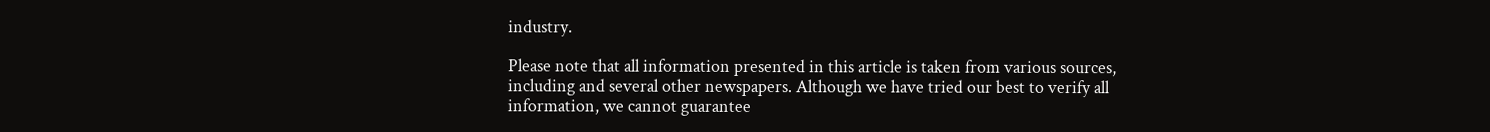industry.

Please note that all information presented in this article is taken from various sources, including and several other newspapers. Although we have tried our best to verify all information, we cannot guarantee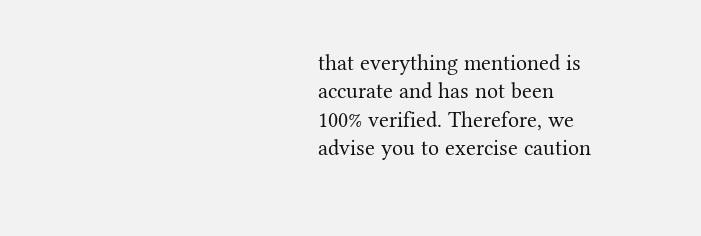that everything mentioned is accurate and has not been 100% verified. Therefore, we advise you to exercise caution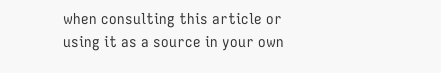when consulting this article or using it as a source in your own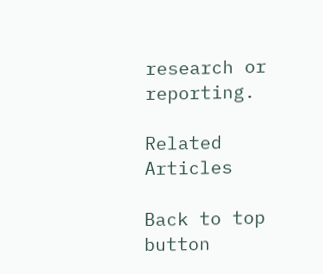research or reporting.

Related Articles

Back to top button